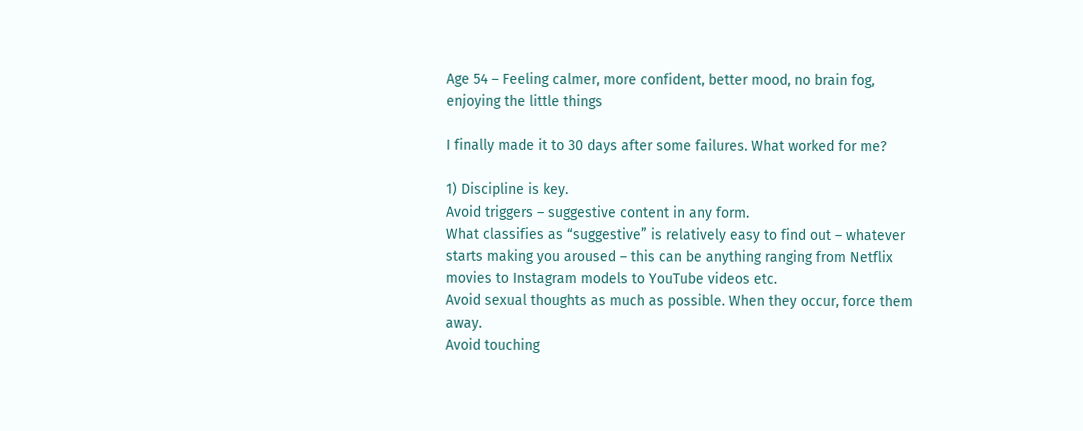Age 54 – Feeling calmer, more confident, better mood, no brain fog, enjoying the little things

I finally made it to 30 days after some failures. What worked for me?

1) Discipline is key.
Avoid triggers – suggestive content in any form.
What classifies as “suggestive” is relatively easy to find out – whatever starts making you aroused – this can be anything ranging from Netflix movies to Instagram models to YouTube videos etc.
Avoid sexual thoughts as much as possible. When they occur, force them away.
Avoid touching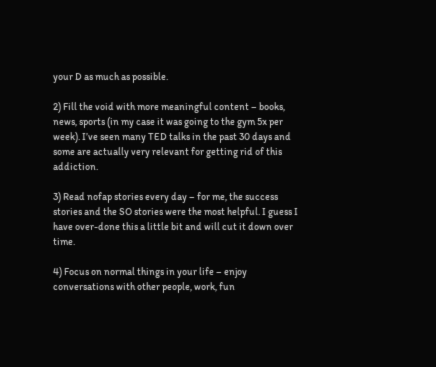your D as much as possible.

2) Fill the void with more meaningful content – books, news, sports (in my case it was going to the gym 5x per week). I’ve seen many TED talks in the past 30 days and some are actually very relevant for getting rid of this addiction.

3) Read nofap stories every day – for me, the success stories and the SO stories were the most helpful. I guess I have over-done this a little bit and will cut it down over time.

4) Focus on normal things in your life – enjoy conversations with other people, work, fun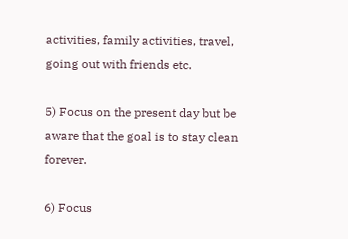activities, family activities, travel, going out with friends etc.

5) Focus on the present day but be aware that the goal is to stay clean forever.

6) Focus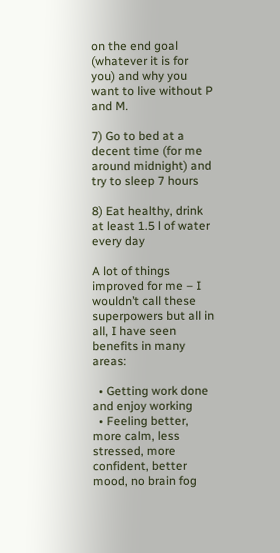on the end goal (whatever it is for you) and why you want to live without P and M.

7) Go to bed at a decent time (for me around midnight) and try to sleep 7 hours

8) Eat healthy, drink at least 1.5 l of water every day

A lot of things improved for me – I wouldn’t call these superpowers but all in all, I have seen benefits in many areas:

  • Getting work done and enjoy working
  • Feeling better, more calm, less stressed, more confident, better mood, no brain fog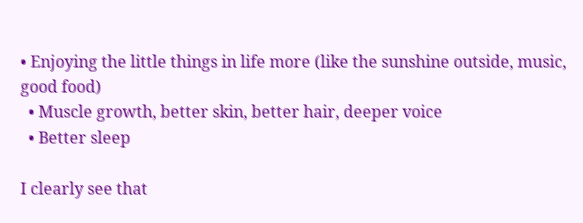• Enjoying the little things in life more (like the sunshine outside, music, good food)
  • Muscle growth, better skin, better hair, deeper voice
  • Better sleep

I clearly see that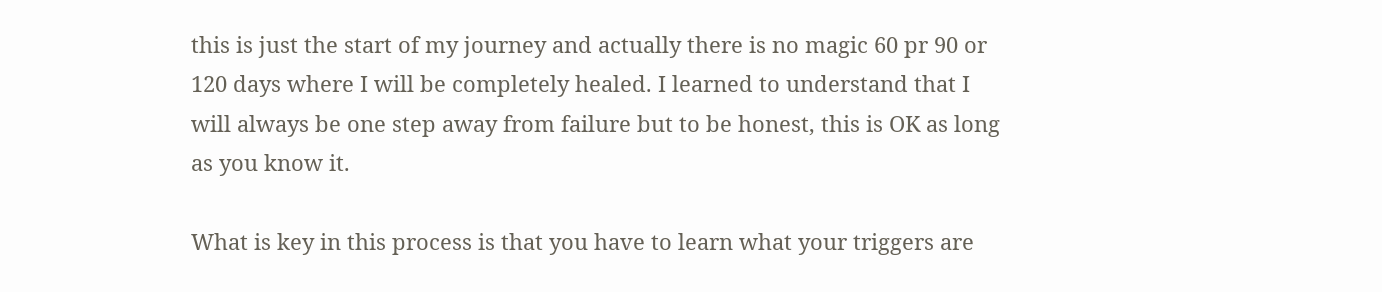this is just the start of my journey and actually there is no magic 60 pr 90 or 120 days where I will be completely healed. I learned to understand that I will always be one step away from failure but to be honest, this is OK as long as you know it.

What is key in this process is that you have to learn what your triggers are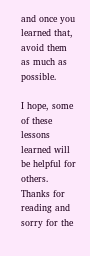and once you learned that, avoid them as much as possible.

I hope, some of these lessons learned will be helpful for others. Thanks for reading and sorry for the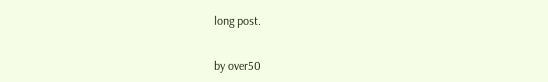long post.


by over50